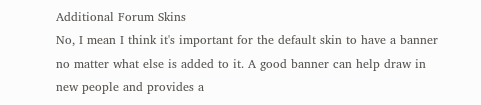Additional Forum Skins
No, I mean I think it's important for the default skin to have a banner no matter what else is added to it. A good banner can help draw in new people and provides a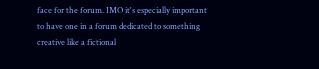face for the forum. IMO it's especially important to have one in a forum dedicated to something creative like a fictional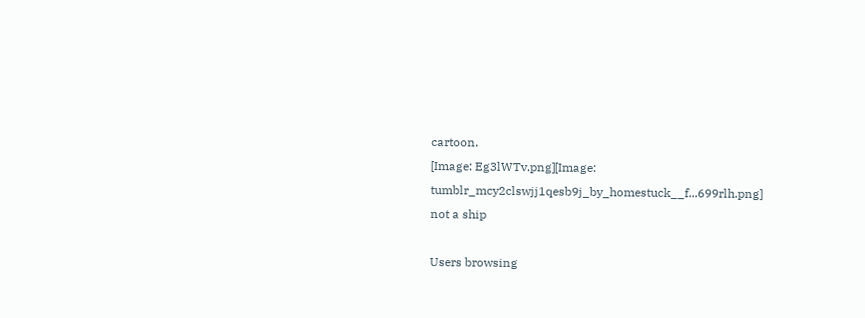cartoon.
[Image: Eg3lWTv.png][Image: tumblr_mcy2clswjj1qesb9j_by_homestuck__f...699rlh.png]
not a ship

Users browsing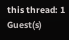this thread: 1 Guest(s)